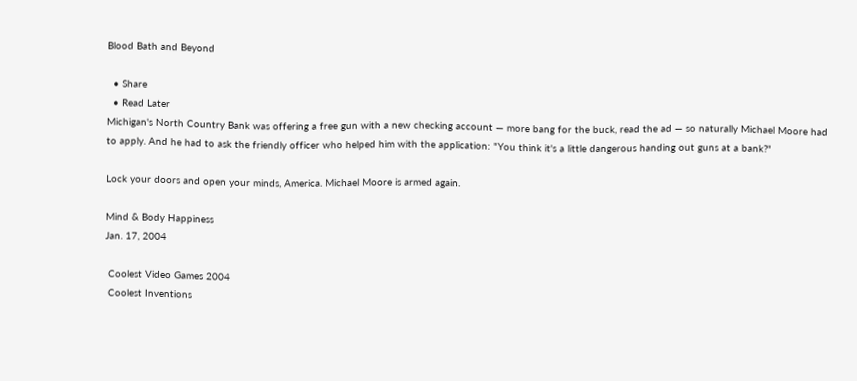Blood Bath and Beyond

  • Share
  • Read Later
Michigan's North Country Bank was offering a free gun with a new checking account — more bang for the buck, read the ad — so naturally Michael Moore had to apply. And he had to ask the friendly officer who helped him with the application: "You think it's a little dangerous handing out guns at a bank?"

Lock your doors and open your minds, America. Michael Moore is armed again.

Mind & Body Happiness
Jan. 17, 2004

 Coolest Video Games 2004
 Coolest Inventions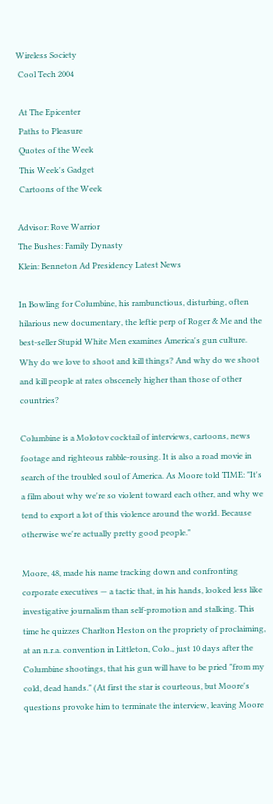Wireless Society
 Cool Tech 2004

 At The Epicenter
 Paths to Pleasure
 Quotes of the Week
 This Week's Gadget
 Cartoons of the Week

Advisor: Rove Warrior
The Bushes: Family Dynasty
Klein: Benneton Ad Presidency Latest News

In Bowling for Columbine, his rambunctious, disturbing, often hilarious new documentary, the leftie perp of Roger & Me and the best-seller Stupid White Men examines America's gun culture. Why do we love to shoot and kill things? And why do we shoot and kill people at rates obscenely higher than those of other countries?

Columbine is a Molotov cocktail of interviews, cartoons, news footage and righteous rabble-rousing. It is also a road movie in search of the troubled soul of America. As Moore told TIME: "It's a film about why we're so violent toward each other, and why we tend to export a lot of this violence around the world. Because otherwise we're actually pretty good people."

Moore, 48, made his name tracking down and confronting corporate executives — a tactic that, in his hands, looked less like investigative journalism than self-promotion and stalking. This time he quizzes Charlton Heston on the propriety of proclaiming, at an n.r.a. convention in Littleton, Colo., just 10 days after the Columbine shootings, that his gun will have to be pried "from my cold, dead hands." (At first the star is courteous, but Moore's questions provoke him to terminate the interview, leaving Moore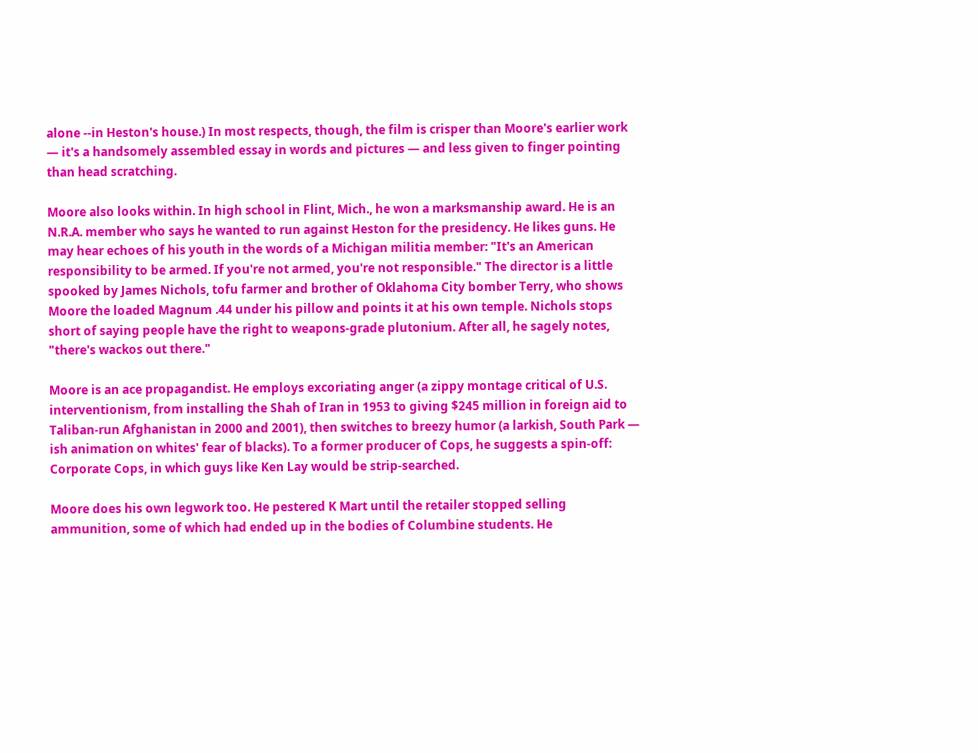alone --in Heston's house.) In most respects, though, the film is crisper than Moore's earlier work — it's a handsomely assembled essay in words and pictures — and less given to finger pointing than head scratching.

Moore also looks within. In high school in Flint, Mich., he won a marksmanship award. He is an N.R.A. member who says he wanted to run against Heston for the presidency. He likes guns. He may hear echoes of his youth in the words of a Michigan militia member: "It's an American responsibility to be armed. If you're not armed, you're not responsible." The director is a little spooked by James Nichols, tofu farmer and brother of Oklahoma City bomber Terry, who shows Moore the loaded Magnum .44 under his pillow and points it at his own temple. Nichols stops short of saying people have the right to weapons-grade plutonium. After all, he sagely notes, "there's wackos out there."

Moore is an ace propagandist. He employs excoriating anger (a zippy montage critical of U.S. interventionism, from installing the Shah of Iran in 1953 to giving $245 million in foreign aid to Taliban-run Afghanistan in 2000 and 2001), then switches to breezy humor (a larkish, South Park — ish animation on whites' fear of blacks). To a former producer of Cops, he suggests a spin-off: Corporate Cops, in which guys like Ken Lay would be strip-searched.

Moore does his own legwork too. He pestered K Mart until the retailer stopped selling ammunition, some of which had ended up in the bodies of Columbine students. He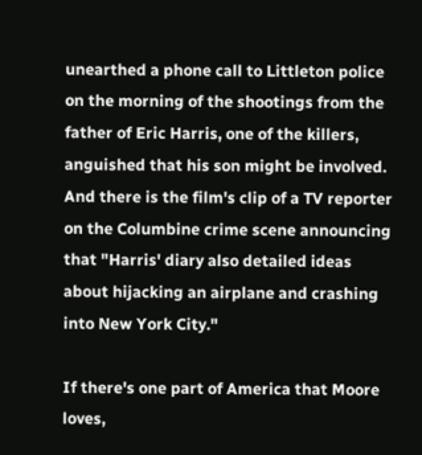unearthed a phone call to Littleton police on the morning of the shootings from the father of Eric Harris, one of the killers, anguished that his son might be involved. And there is the film's clip of a TV reporter on the Columbine crime scene announcing that "Harris' diary also detailed ideas about hijacking an airplane and crashing into New York City."

If there's one part of America that Moore loves,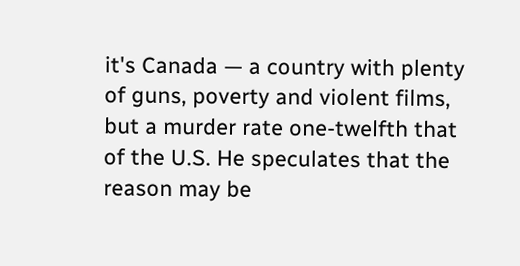it's Canada — a country with plenty of guns, poverty and violent films, but a murder rate one-twelfth that of the U.S. He speculates that the reason may be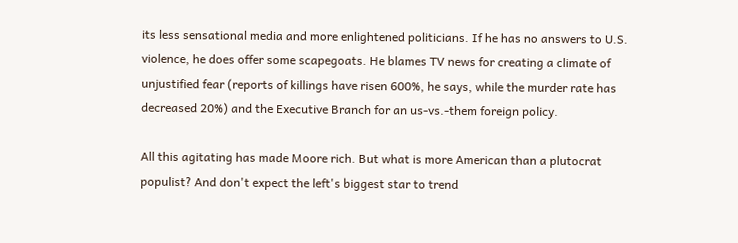its less sensational media and more enlightened politicians. If he has no answers to U.S. violence, he does offer some scapegoats. He blames TV news for creating a climate of unjustified fear (reports of killings have risen 600%, he says, while the murder rate has decreased 20%) and the Executive Branch for an us-vs.-them foreign policy.

All this agitating has made Moore rich. But what is more American than a plutocrat populist? And don't expect the left's biggest star to trend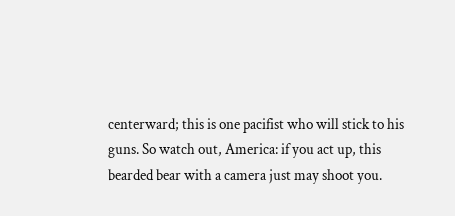centerward; this is one pacifist who will stick to his guns. So watch out, America: if you act up, this bearded bear with a camera just may shoot you.